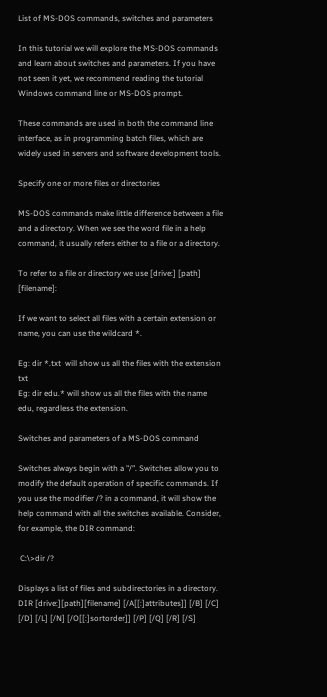List of MS-DOS commands, switches and parameters

In this tutorial we will explore the MS-DOS commands and learn about switches and parameters. If you have not seen it yet, we recommend reading the tutorial Windows command line or MS-DOS prompt.

These commands are used in both the command line interface, as in programming batch files, which are widely used in servers and software development tools.

Specify one or more files or directories

MS-DOS commands make little difference between a file and a directory. When we see the word file in a help command, it usually refers either to a file or a directory.

To refer to a file or directory we use [drive:] [path] [filename]:

If we want to select all files with a certain extension or name, you can use the wildcard *.

Eg: dir *.txt  will show us all the files with the extension txt
Eg: dir edu.* will show us all the files with the name edu, regardless the extension.

Switches and parameters of a MS-DOS command

Switches always begin with a "/". Switches allow you to modify the default operation of specific commands. If you use the modifier /? in a command, it will show the help command with all the switches available. Consider, for example, the DIR command:

 C:\>dir /?

Displays a list of files and subdirectories in a directory.
DIR [drive:][path][filename] [/A[[:]attributes]] [/B] [/C] [/D] [/L] [/N] [/O[[:]sortorder]] [/P] [/Q] [/R] [/S]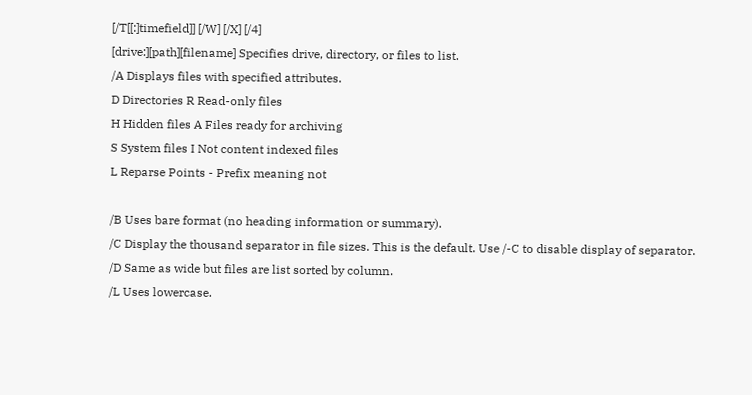[/T[[:]timefield]] [/W] [/X] [/4]
[drive:][path][filename] Specifies drive, directory, or files to list.
/A Displays files with specified attributes.
D Directories R Read-only files
H Hidden files A Files ready for archiving
S System files I Not content indexed files
L Reparse Points - Prefix meaning not

/B Uses bare format (no heading information or summary).
/C Display the thousand separator in file sizes. This is the default. Use /-C to disable display of separator.
/D Same as wide but files are list sorted by column.
/L Uses lowercase.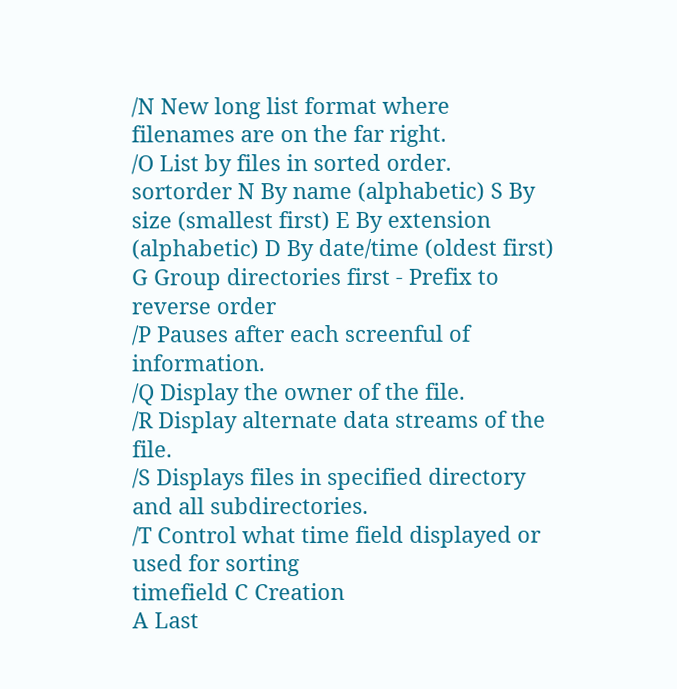/N New long list format where filenames are on the far right.
/O List by files in sorted order.
sortorder N By name (alphabetic) S By size (smallest first) E By extension (alphabetic) D By date/time (oldest first) G Group directories first - Prefix to reverse order
/P Pauses after each screenful of information.
/Q Display the owner of the file.
/R Display alternate data streams of the file.
/S Displays files in specified directory and all subdirectories.
/T Control what time field displayed or used for sorting
timefield C Creation
A Last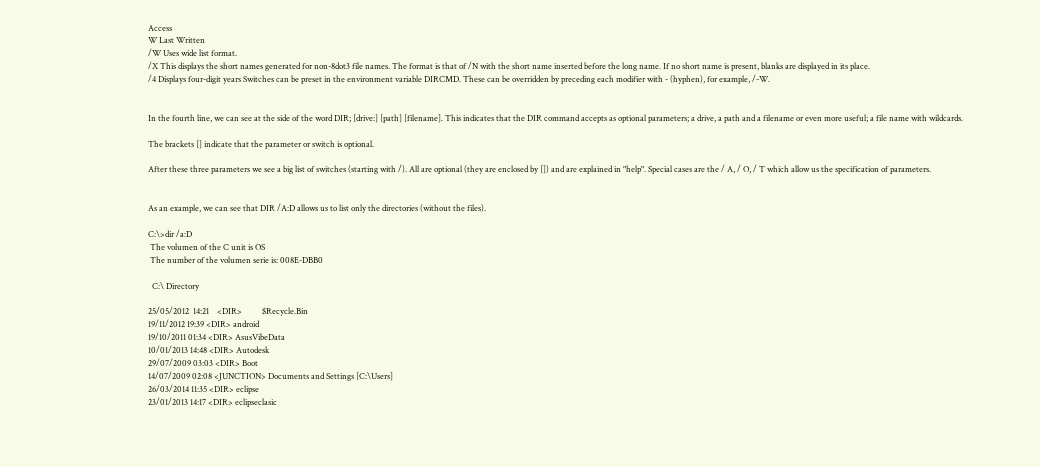Access
W Last Written
/W Uses wide list format.
/X This displays the short names generated for non-8dot3 file names. The format is that of /N with the short name inserted before the long name. If no short name is present, blanks are displayed in its place.
/4 Displays four-digit years Switches can be preset in the environment variable DIRCMD. These can be overridden by preceding each modifier with - (hyphen), for example, /-W.


In the fourth line, we can see at the side of the word DIR; [drive:] [path] [filename]. This indicates that the DIR command accepts as optional parameters; a drive, a path and a filename or even more useful; a file name with wildcards.

The brackets [] indicate that the parameter or switch is optional.

After these three parameters we see a big list of switches (starting with /). All are optional (they are enclosed by []) and are explained in "help". Special cases are the / A, / O, / T which allow us the specification of parameters.


As an example, we can see that DIR /A:D allows us to list only the directories (without the files).

C:\>dir /a:D
 The volumen of the C unit is OS
 The number of the volumen serie is: 008E-DBB0

  C:\ Directory

25/05/2012  14:21    <DIR>          $Recycle.Bin
19/11/2012 19:39 <DIR> android
19/10/2011 01:34 <DIR> AsusVibeData
10/01/2013 14:48 <DIR> Autodesk
29/07/2009 03:03 <DIR> Boot
14/07/2009 02:08 <JUNCTION> Documents and Settings [C:\Users]
26/03/2014 11:35 <DIR> eclipse
23/01/2013 14:17 <DIR> eclipseclasic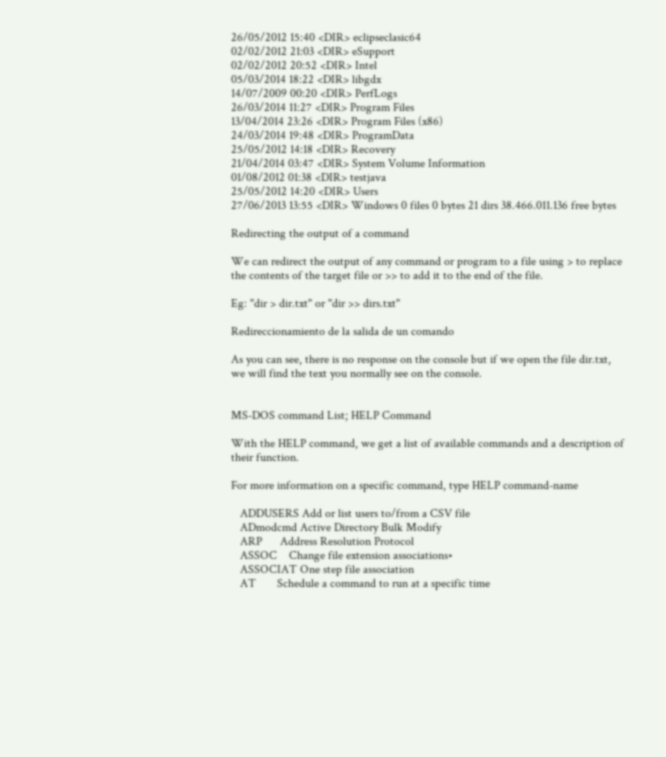26/05/2012 15:40 <DIR> eclipseclasic64
02/02/2012 21:03 <DIR> eSupport
02/02/2012 20:52 <DIR> Intel
05/03/2014 18:22 <DIR> libgdx
14/07/2009 00:20 <DIR> PerfLogs
26/03/2014 11:27 <DIR> Program Files
13/04/2014 23:26 <DIR> Program Files (x86)
24/03/2014 19:48 <DIR> ProgramData
25/05/2012 14:18 <DIR> Recovery
21/04/2014 03:47 <DIR> System Volume Information
01/08/2012 01:38 <DIR> testjava
25/05/2012 14:20 <DIR> Users
27/06/2013 13:55 <DIR> Windows 0 files 0 bytes 21 dirs 38.466.011.136 free bytes

Redirecting the output of a command

We can redirect the output of any command or program to a file using > to replace the contents of the target file or >> to add it to the end of the file.

Eg: "dir > dir.txt" or "dir >> dirs.txt"

Redireccionamiento de la salida de un comando

As you can see, there is no response on the console but if we open the file dir.txt, we will find the text you normally see on the console.


MS-DOS command List; HELP Command

With the HELP command, we get a list of available commands and a description of their function.

For more information on a specific command, type HELP command-name

   ADDUSERS Add or list users to/from a CSV file
   ADmodcmd Active Directory Bulk Modify
   ARP      Address Resolution Protocol
   ASSOC    Change file extension associations•
   ASSOCIAT One step file association
   AT       Schedule a command to run at a specific time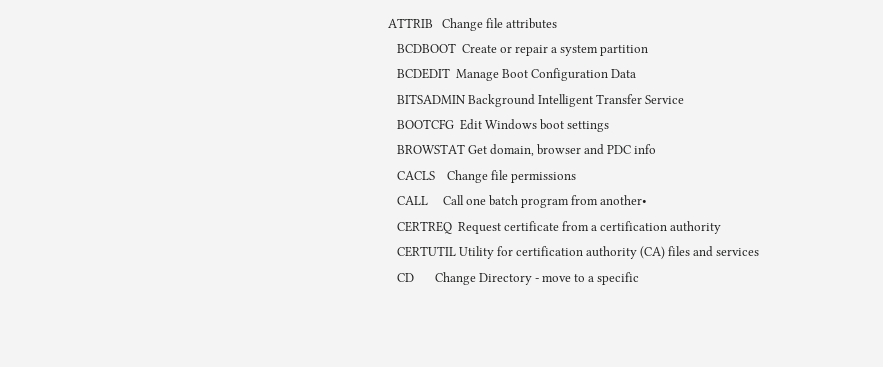ATTRIB   Change file attributes
   BCDBOOT  Create or repair a system partition
   BCDEDIT  Manage Boot Configuration Data
   BITSADMIN Background Intelligent Transfer Service
   BOOTCFG  Edit Windows boot settings
   BROWSTAT Get domain, browser and PDC info
   CACLS    Change file permissions
   CALL     Call one batch program from another•
   CERTREQ  Request certificate from a certification authority
   CERTUTIL Utility for certification authority (CA) files and services
   CD       Change Directory - move to a specific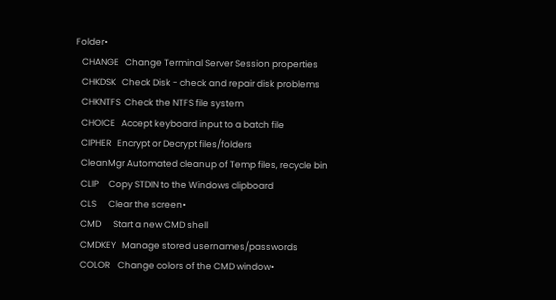Folder•
   CHANGE   Change Terminal Server Session properties
   CHKDSK   Check Disk - check and repair disk problems
   CHKNTFS  Check the NTFS file system
   CHOICE   Accept keyboard input to a batch file
   CIPHER   Encrypt or Decrypt files/folders
   CleanMgr Automated cleanup of Temp files, recycle bin
   CLIP     Copy STDIN to the Windows clipboard
   CLS      Clear the screen•
   CMD      Start a new CMD shell
   CMDKEY   Manage stored usernames/passwords
   COLOR    Change colors of the CMD window•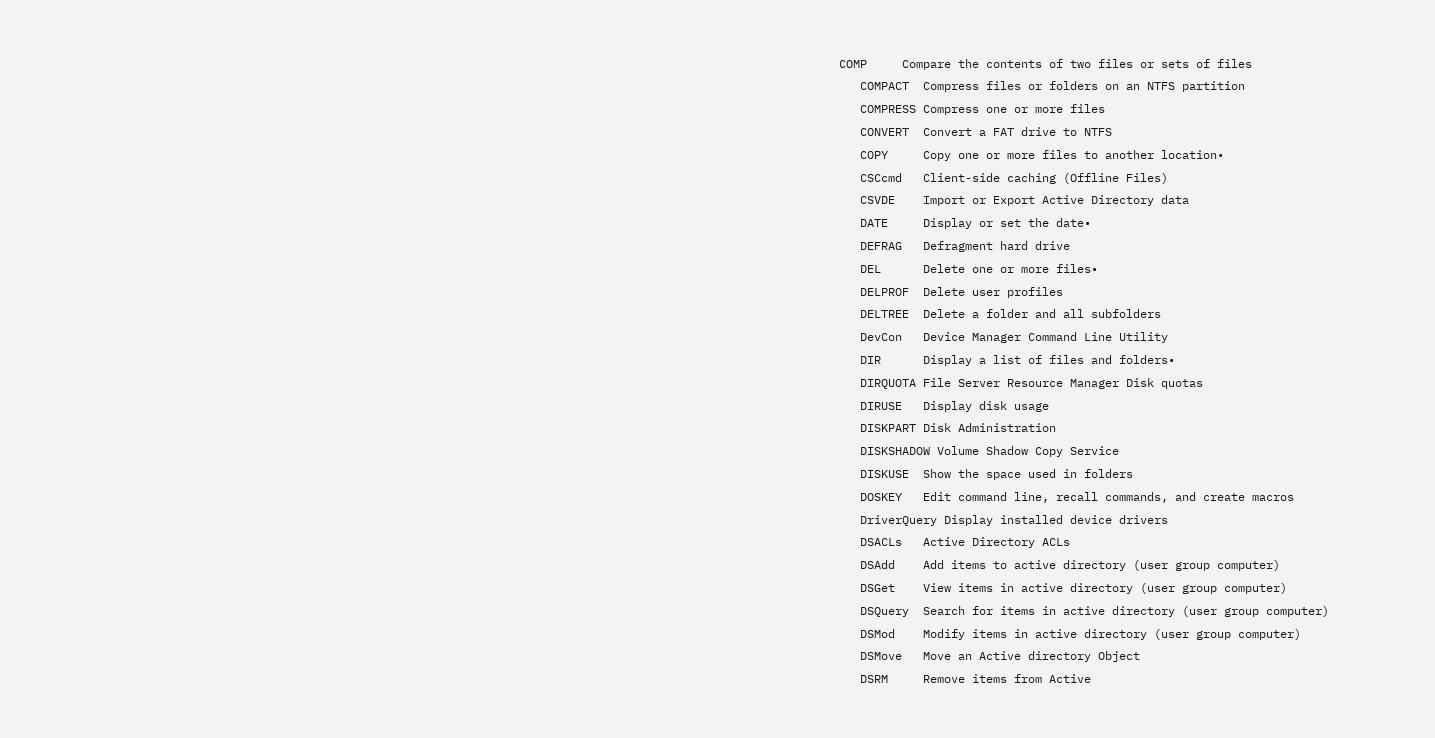COMP     Compare the contents of two files or sets of files
   COMPACT  Compress files or folders on an NTFS partition
   COMPRESS Compress one or more files
   CONVERT  Convert a FAT drive to NTFS
   COPY     Copy one or more files to another location•
   CSCcmd   Client-side caching (Offline Files)
   CSVDE    Import or Export Active Directory data
   DATE     Display or set the date•
   DEFRAG   Defragment hard drive
   DEL      Delete one or more files•
   DELPROF  Delete user profiles
   DELTREE  Delete a folder and all subfolders
   DevCon   Device Manager Command Line Utility
   DIR      Display a list of files and folders•
   DIRQUOTA File Server Resource Manager Disk quotas
   DIRUSE   Display disk usage
   DISKPART Disk Administration
   DISKSHADOW Volume Shadow Copy Service
   DISKUSE  Show the space used in folders
   DOSKEY   Edit command line, recall commands, and create macros
   DriverQuery Display installed device drivers
   DSACLs   Active Directory ACLs
   DSAdd    Add items to active directory (user group computer)
   DSGet    View items in active directory (user group computer)
   DSQuery  Search for items in active directory (user group computer)
   DSMod    Modify items in active directory (user group computer)
   DSMove   Move an Active directory Object
   DSRM     Remove items from Active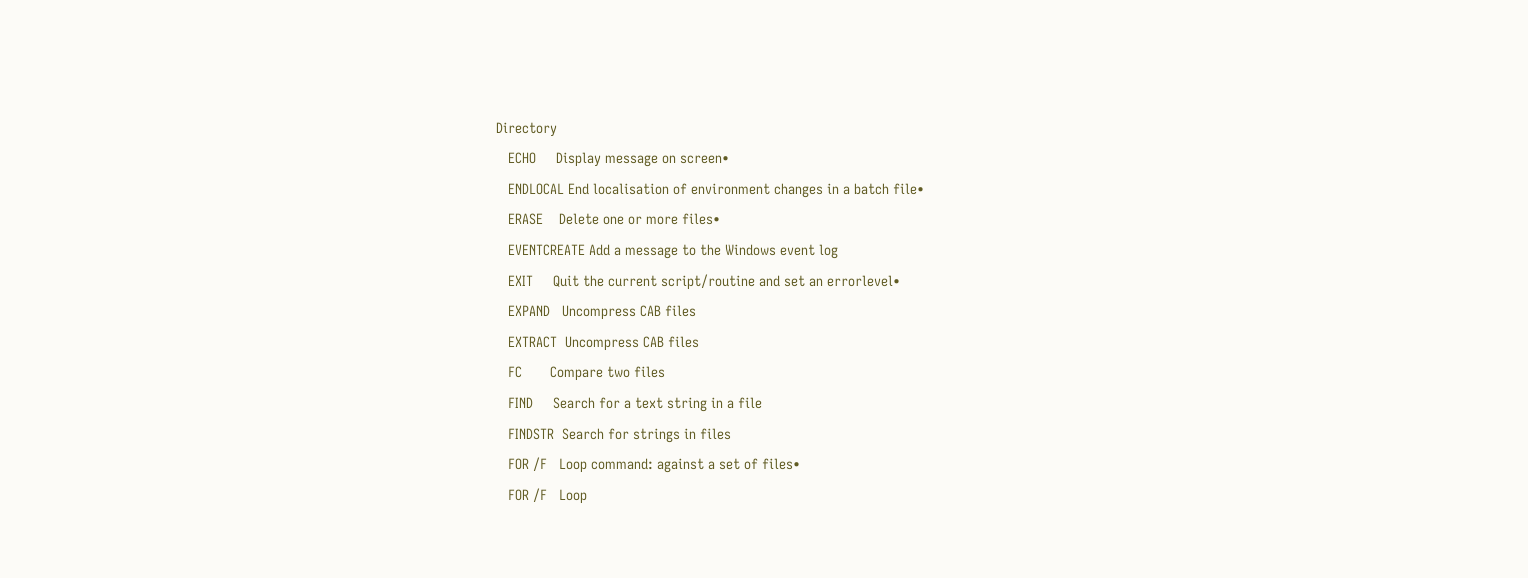Directory
   ECHO     Display message on screen•
   ENDLOCAL End localisation of environment changes in a batch file•
   ERASE    Delete one or more files•
   EVENTCREATE Add a message to the Windows event log
   EXIT     Quit the current script/routine and set an errorlevel•
   EXPAND   Uncompress CAB files
   EXTRACT  Uncompress CAB files
   FC       Compare two files
   FIND     Search for a text string in a file
   FINDSTR  Search for strings in files
   FOR /F   Loop command: against a set of files•
   FOR /F   Loop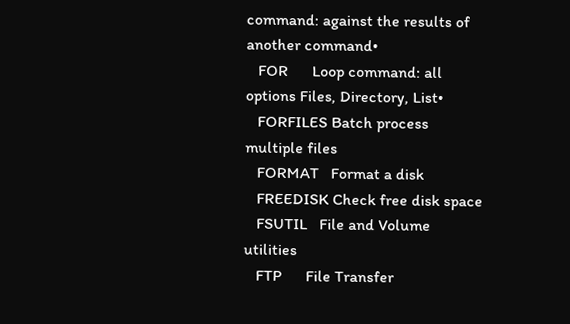command: against the results of another command•
   FOR      Loop command: all options Files, Directory, List•
   FORFILES Batch process multiple files
   FORMAT   Format a disk
   FREEDISK Check free disk space
   FSUTIL   File and Volume utilities
   FTP      File Transfer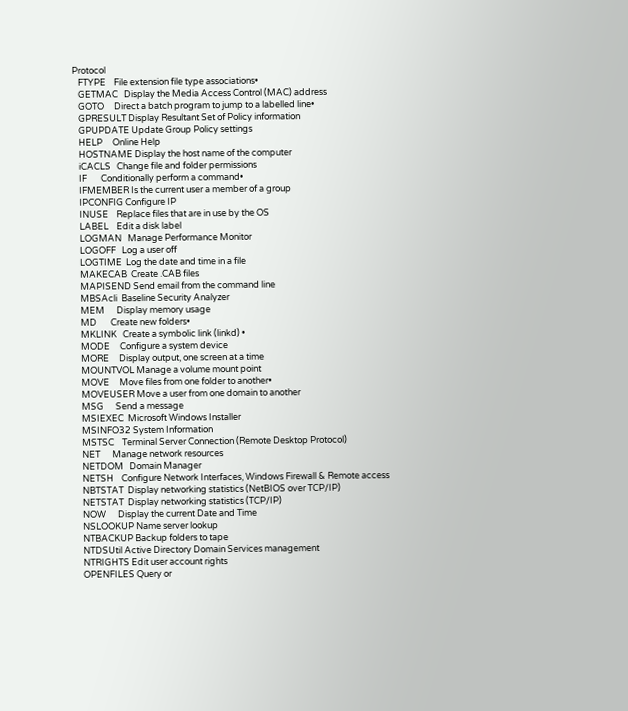Protocol
   FTYPE    File extension file type associations•
   GETMAC   Display the Media Access Control (MAC) address
   GOTO     Direct a batch program to jump to a labelled line•
   GPRESULT Display Resultant Set of Policy information
   GPUPDATE Update Group Policy settings
   HELP     Online Help
   HOSTNAME Display the host name of the computer
   iCACLS   Change file and folder permissions
   IF       Conditionally perform a command•
   IFMEMBER Is the current user a member of a group
   IPCONFIG Configure IP
   INUSE    Replace files that are in use by the OS
   LABEL    Edit a disk label
   LOGMAN   Manage Performance Monitor
   LOGOFF   Log a user off
   LOGTIME  Log the date and time in a file
   MAKECAB  Create .CAB files
   MAPISEND Send email from the command line
   MBSAcli  Baseline Security Analyzer
   MEM      Display memory usage
   MD       Create new folders•
   MKLINK   Create a symbolic link (linkd) •
   MODE     Configure a system device
   MORE     Display output, one screen at a time
   MOUNTVOL Manage a volume mount point
   MOVE     Move files from one folder to another•
   MOVEUSER Move a user from one domain to another
   MSG      Send a message
   MSIEXEC  Microsoft Windows Installer
   MSINFO32 System Information
   MSTSC    Terminal Server Connection (Remote Desktop Protocol)
   NET      Manage network resources
   NETDOM   Domain Manager
   NETSH    Configure Network Interfaces, Windows Firewall & Remote access
   NBTSTAT  Display networking statistics (NetBIOS over TCP/IP)
   NETSTAT  Display networking statistics (TCP/IP)
   NOW      Display the current Date and Time
   NSLOOKUP Name server lookup
   NTBACKUP Backup folders to tape
   NTDSUtil Active Directory Domain Services management
   NTRIGHTS Edit user account rights
   OPENFILES Query or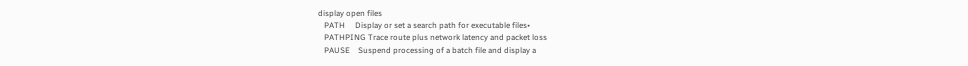display open files
   PATH     Display or set a search path for executable files•
   PATHPING Trace route plus network latency and packet loss
   PAUSE    Suspend processing of a batch file and display a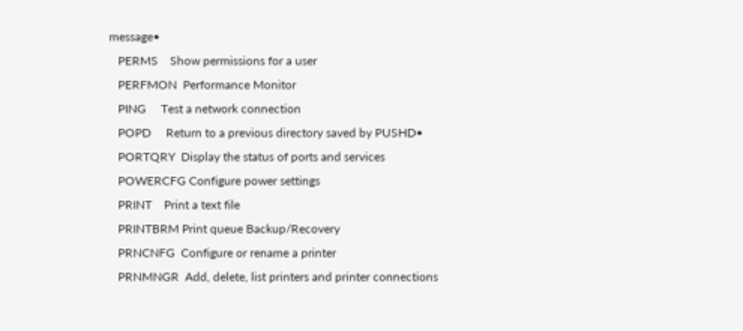message•
   PERMS    Show permissions for a user
   PERFMON  Performance Monitor
   PING     Test a network connection
   POPD     Return to a previous directory saved by PUSHD•
   PORTQRY  Display the status of ports and services
   POWERCFG Configure power settings
   PRINT    Print a text file
   PRINTBRM Print queue Backup/Recovery
   PRNCNFG  Configure or rename a printer
   PRNMNGR  Add, delete, list printers and printer connections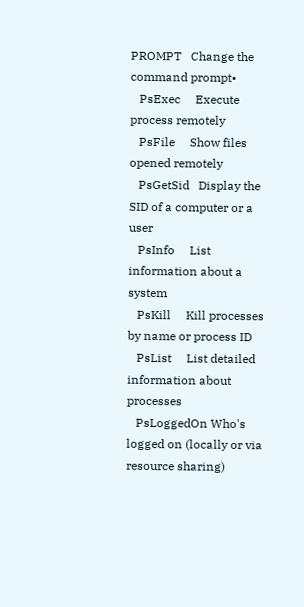PROMPT   Change the command prompt•
   PsExec     Execute process remotely
   PsFile     Show files opened remotely
   PsGetSid   Display the SID of a computer or a user
   PsInfo     List information about a system
   PsKill     Kill processes by name or process ID
   PsList     List detailed information about processes
   PsLoggedOn Who's logged on (locally or via resource sharing)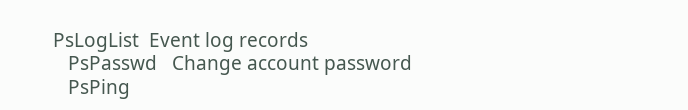PsLogList  Event log records
   PsPasswd   Change account password
   PsPing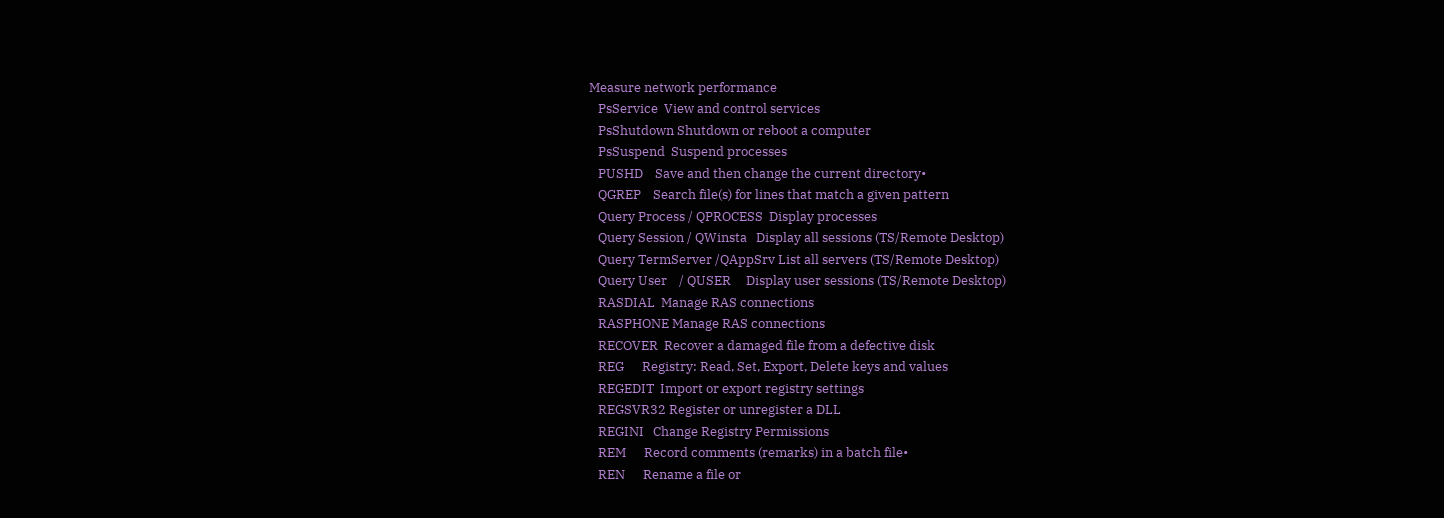Measure network performance
   PsService  View and control services
   PsShutdown Shutdown or reboot a computer
   PsSuspend  Suspend processes
   PUSHD    Save and then change the current directory•
   QGREP    Search file(s) for lines that match a given pattern
   Query Process / QPROCESS  Display processes
   Query Session / QWinsta   Display all sessions (TS/Remote Desktop)
   Query TermServer /QAppSrv List all servers (TS/Remote Desktop)
   Query User    / QUSER     Display user sessions (TS/Remote Desktop)
   RASDIAL  Manage RAS connections
   RASPHONE Manage RAS connections
   RECOVER  Recover a damaged file from a defective disk
   REG      Registry: Read, Set, Export, Delete keys and values
   REGEDIT  Import or export registry settings
   REGSVR32 Register or unregister a DLL
   REGINI   Change Registry Permissions
   REM      Record comments (remarks) in a batch file•
   REN      Rename a file or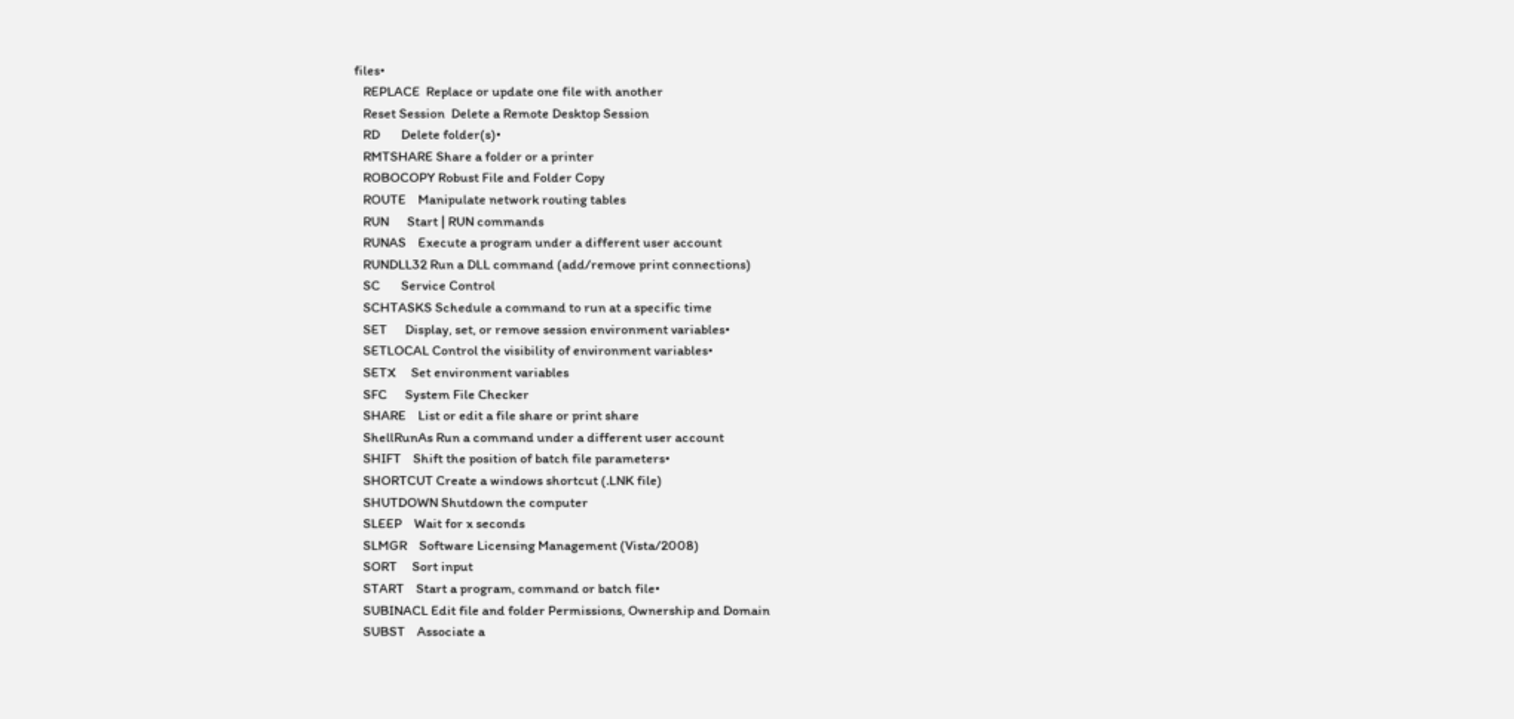files•
   REPLACE  Replace or update one file with another
   Reset Session  Delete a Remote Desktop Session
   RD       Delete folder(s)•
   RMTSHARE Share a folder or a printer
   ROBOCOPY Robust File and Folder Copy
   ROUTE    Manipulate network routing tables
   RUN      Start | RUN commands
   RUNAS    Execute a program under a different user account
   RUNDLL32 Run a DLL command (add/remove print connections)
   SC       Service Control
   SCHTASKS Schedule a command to run at a specific time
   SET      Display, set, or remove session environment variables•
   SETLOCAL Control the visibility of environment variables•
   SETX     Set environment variables
   SFC      System File Checker
   SHARE    List or edit a file share or print share
   ShellRunAs Run a command under a different user account
   SHIFT    Shift the position of batch file parameters•
   SHORTCUT Create a windows shortcut (.LNK file)
   SHUTDOWN Shutdown the computer
   SLEEP    Wait for x seconds
   SLMGR    Software Licensing Management (Vista/2008)
   SORT     Sort input
   START    Start a program, command or batch file•
   SUBINACL Edit file and folder Permissions, Ownership and Domain
   SUBST    Associate a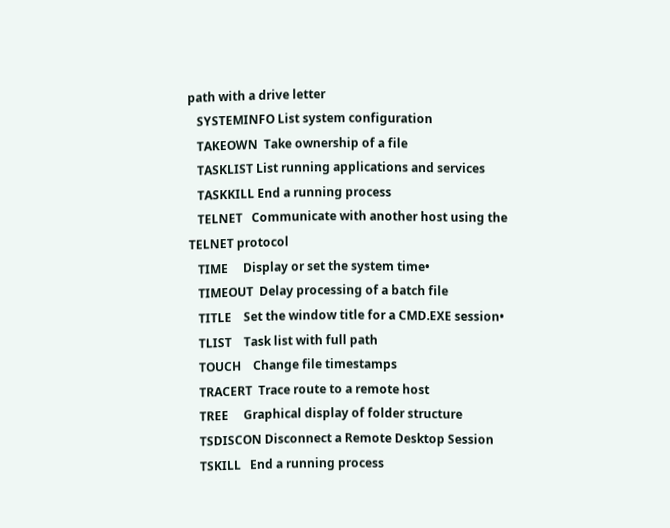path with a drive letter
   SYSTEMINFO List system configuration
   TAKEOWN  Take ownership of a file
   TASKLIST List running applications and services
   TASKKILL End a running process
   TELNET   Communicate with another host using the TELNET protocol
   TIME     Display or set the system time•
   TIMEOUT  Delay processing of a batch file
   TITLE    Set the window title for a CMD.EXE session•
   TLIST    Task list with full path
   TOUCH    Change file timestamps
   TRACERT  Trace route to a remote host
   TREE     Graphical display of folder structure
   TSDISCON Disconnect a Remote Desktop Session
   TSKILL   End a running process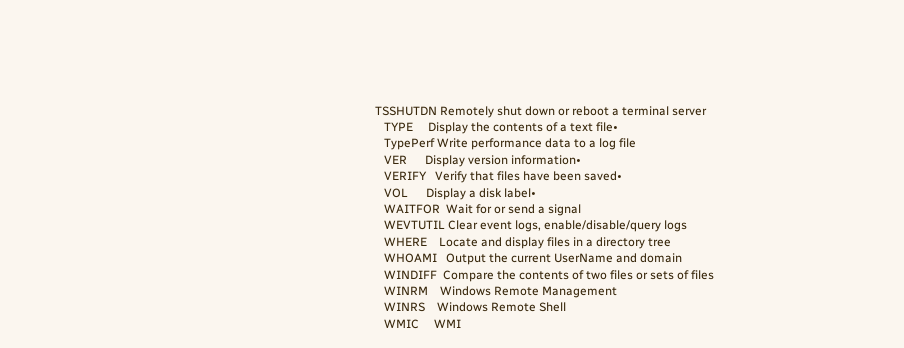TSSHUTDN Remotely shut down or reboot a terminal server
   TYPE     Display the contents of a text file•
   TypePerf Write performance data to a log file
   VER      Display version information•
   VERIFY   Verify that files have been saved•
   VOL      Display a disk label•
   WAITFOR  Wait for or send a signal
   WEVTUTIL Clear event logs, enable/disable/query logs
   WHERE    Locate and display files in a directory tree
   WHOAMI   Output the current UserName and domain
   WINDIFF  Compare the contents of two files or sets of files
   WINRM    Windows Remote Management
   WINRS    Windows Remote Shell
   WMIC     WMI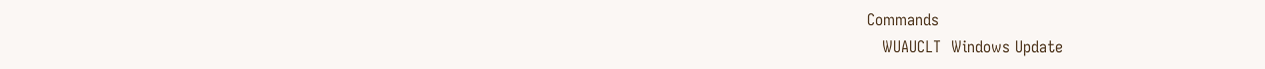Commands
   WUAUCLT  Windows Update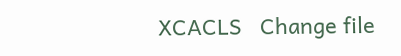XCACLS   Change file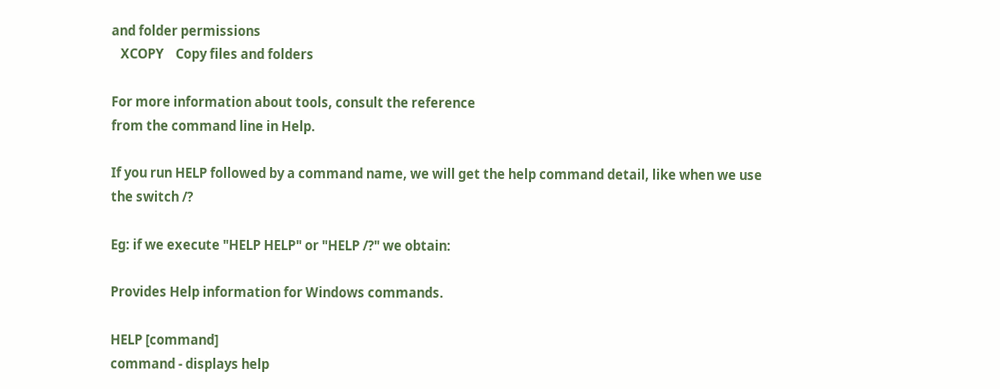and folder permissions
   XCOPY    Copy files and folders

For more information about tools, consult the reference
from the command line in Help.

If you run HELP followed by a command name, we will get the help command detail, like when we use the switch /?

Eg: if we execute "HELP HELP" or "HELP /?" we obtain:

Provides Help information for Windows commands.

HELP [command]
command - displays help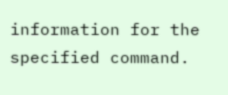information for the specified command.